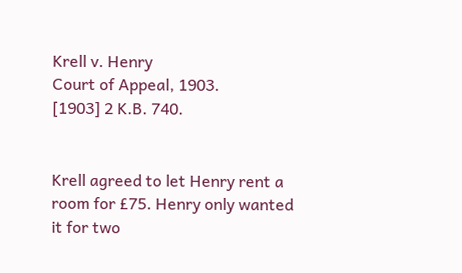Krell v. Henry
Court of Appeal, 1903.
[1903] 2 K.B. 740.


Krell agreed to let Henry rent a room for £75. Henry only wanted it for two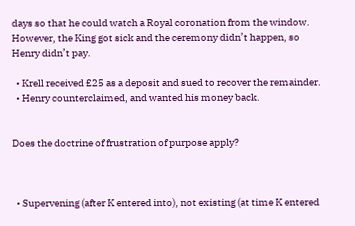days so that he could watch a Royal coronation from the window. However, the King got sick and the ceremony didn’t happen, so Henry didn’t pay.

  • Krell received £25 as a deposit and sued to recover the remainder.
  • Henry counterclaimed, and wanted his money back.


Does the doctrine of frustration of purpose apply?



  • Supervening (after K entered into), not existing (at time K entered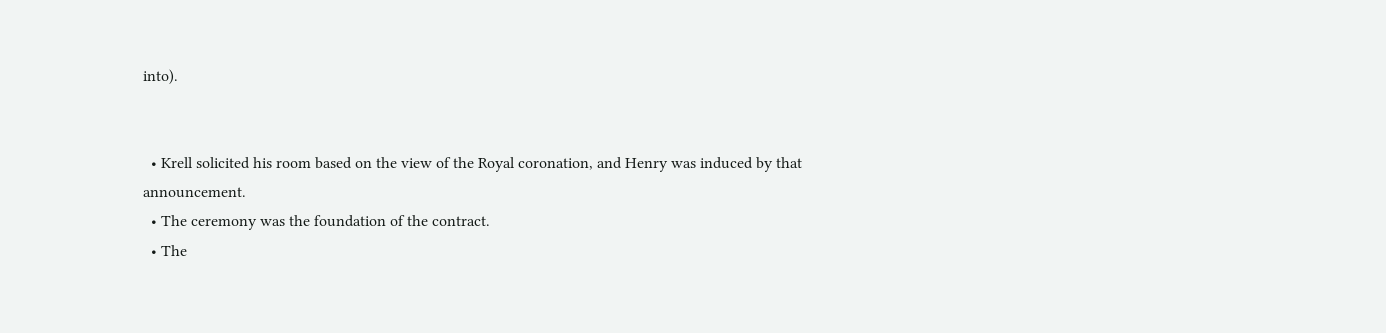into).


  • Krell solicited his room based on the view of the Royal coronation, and Henry was induced by that announcement.
  • The ceremony was the foundation of the contract.
  • The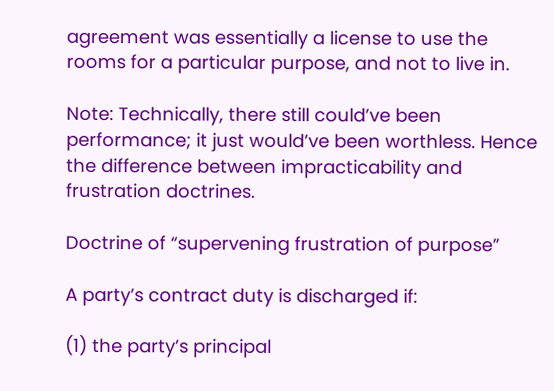agreement was essentially a license to use the rooms for a particular purpose, and not to live in.

Note: Technically, there still could’ve been performance; it just would’ve been worthless. Hence the difference between impracticability and frustration doctrines.

Doctrine of “supervening frustration of purpose”

A party’s contract duty is discharged if:

(1) the party’s principal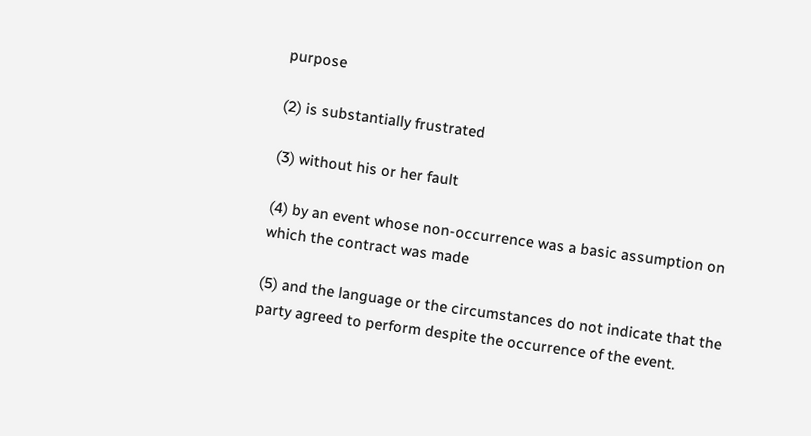purpose

(2) is substantially frustrated

(3) without his or her fault

(4) by an event whose non-occurrence was a basic assumption on which the contract was made

(5) and the language or the circumstances do not indicate that the party agreed to perform despite the occurrence of the event.